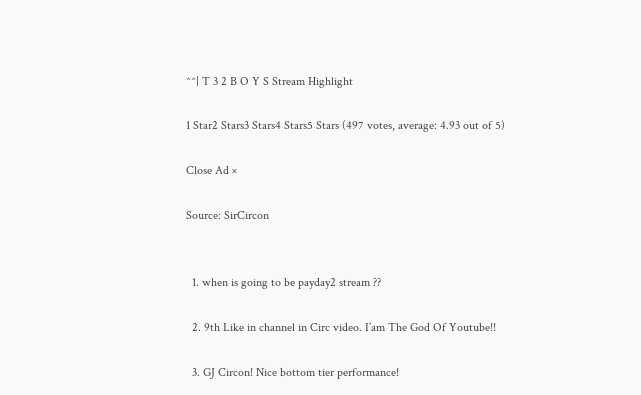^^| T 3 2 B O Y S Stream Highlight

1 Star2 Stars3 Stars4 Stars5 Stars (497 votes, average: 4.93 out of 5)

Close Ad ×

Source: SirCircon


  1. when is going to be payday2 stream ??

  2. 9th Like in channel in Circ video. I’am The God Of Youtube!!

  3. GJ Circon! Nice bottom tier performance!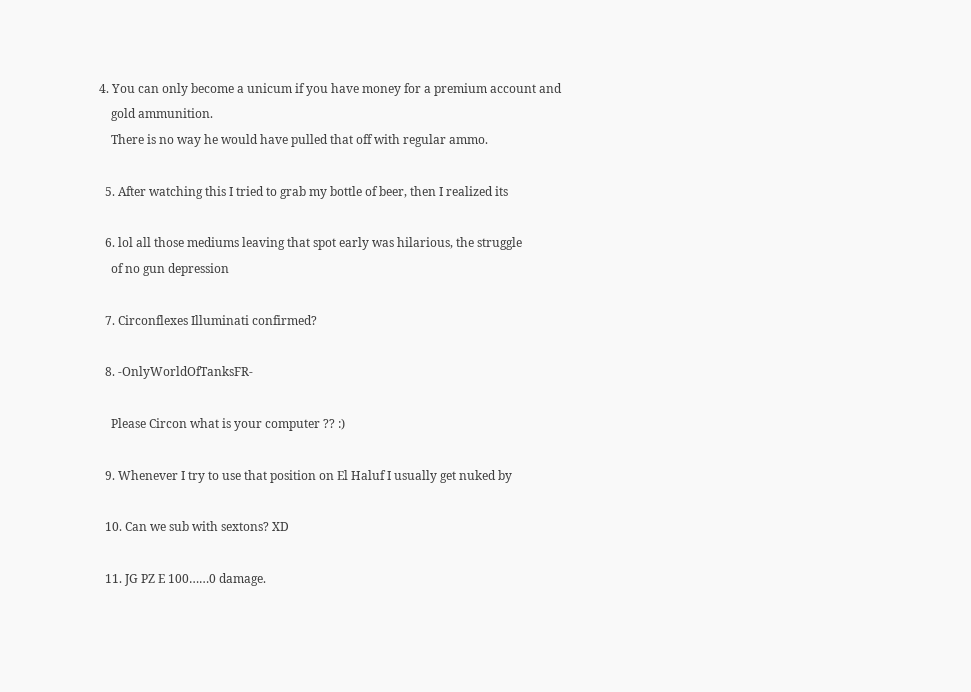4. You can only become a unicum if you have money for a premium account and
    gold ammunition.
    There is no way he would have pulled that off with regular ammo.

  5. After watching this I tried to grab my bottle of beer, then I realized its

  6. lol all those mediums leaving that spot early was hilarious, the struggle
    of no gun depression

  7. Circonflexes Illuminati confirmed?

  8. -OnlyWorldOfTanksFR-

    Please Circon what is your computer ?? :)

  9. Whenever I try to use that position on El Haluf I usually get nuked by

  10. Can we sub with sextons? XD

  11. JG PZ E 100……0 damage.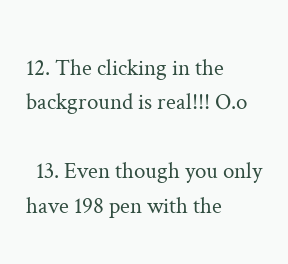12. The clicking in the background is real!!! O.o

  13. Even though you only have 198 pen with the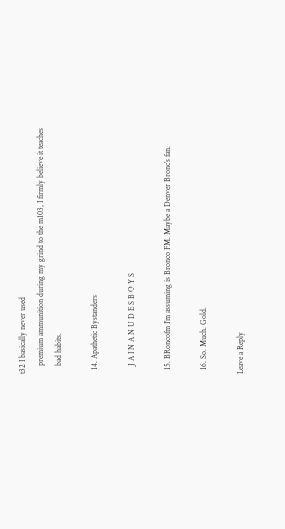t32 I basically never used
    premium ammunition during my grind to the m103, I firmly believe it teaches
    bad habits.

  14. Apathetic Bystanders

    J A I N A N U D E S B O Y S

  15. BRoncofm I’m assuming is Bronco FM. Maybe a Denver Bronc’s fan.

  16. So. Much. Gold.

Leave a Reply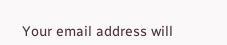Your email address will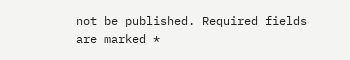not be published. Required fields are marked *